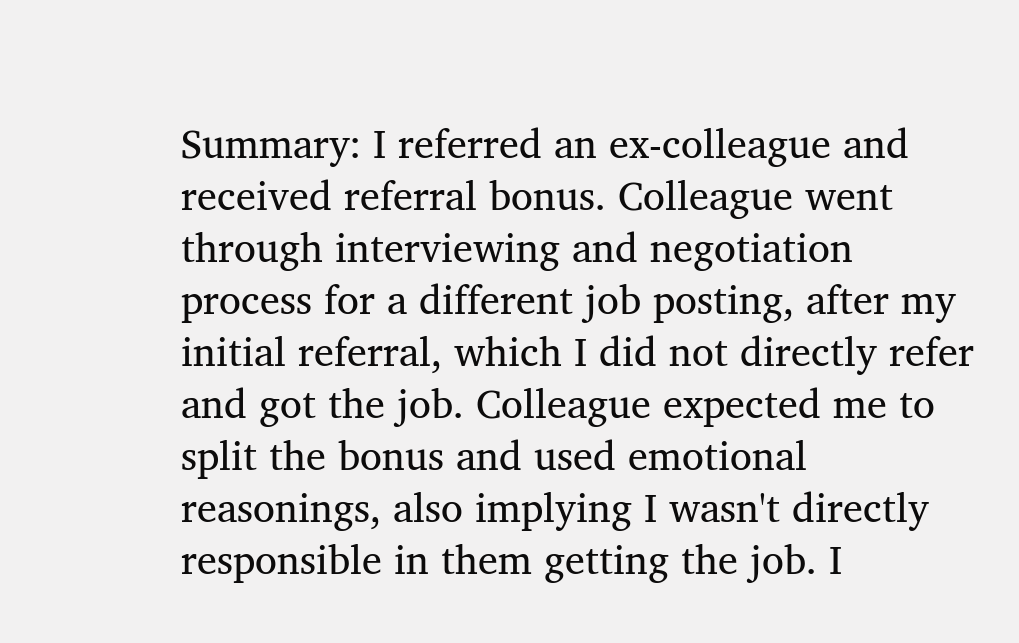Summary: I referred an ex-colleague and received referral bonus. Colleague went through interviewing and negotiation process for a different job posting, after my initial referral, which I did not directly refer and got the job. Colleague expected me to split the bonus and used emotional reasonings, also implying I wasn't directly responsible in them getting the job. I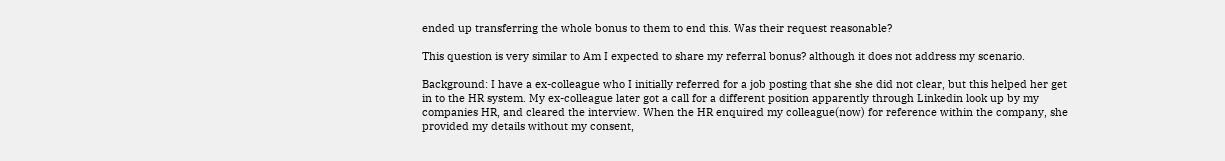ended up transferring the whole bonus to them to end this. Was their request reasonable?

This question is very similar to Am I expected to share my referral bonus? although it does not address my scenario.

Background: I have a ex-colleague who I initially referred for a job posting that she she did not clear, but this helped her get in to the HR system. My ex-colleague later got a call for a different position apparently through Linkedin look up by my companies HR, and cleared the interview. When the HR enquired my colleague(now) for reference within the company, she provided my details without my consent,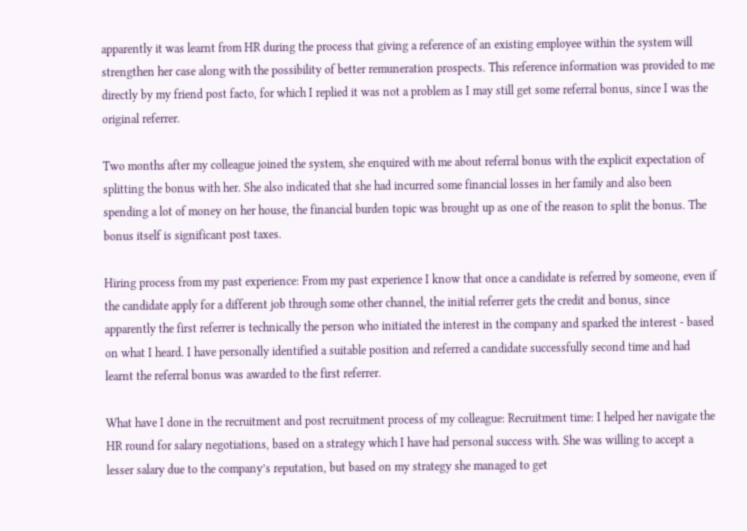apparently it was learnt from HR during the process that giving a reference of an existing employee within the system will strengthen her case along with the possibility of better remuneration prospects. This reference information was provided to me directly by my friend post facto, for which I replied it was not a problem as I may still get some referral bonus, since I was the original referrer.

Two months after my colleague joined the system, she enquired with me about referral bonus with the explicit expectation of splitting the bonus with her. She also indicated that she had incurred some financial losses in her family and also been spending a lot of money on her house, the financial burden topic was brought up as one of the reason to split the bonus. The bonus itself is significant post taxes.

Hiring process from my past experience: From my past experience I know that once a candidate is referred by someone, even if the candidate apply for a different job through some other channel, the initial referrer gets the credit and bonus, since apparently the first referrer is technically the person who initiated the interest in the company and sparked the interest - based on what I heard. I have personally identified a suitable position and referred a candidate successfully second time and had learnt the referral bonus was awarded to the first referrer.

What have I done in the recruitment and post recruitment process of my colleague: Recruitment time: I helped her navigate the HR round for salary negotiations, based on a strategy which I have had personal success with. She was willing to accept a lesser salary due to the company’s reputation, but based on my strategy she managed to get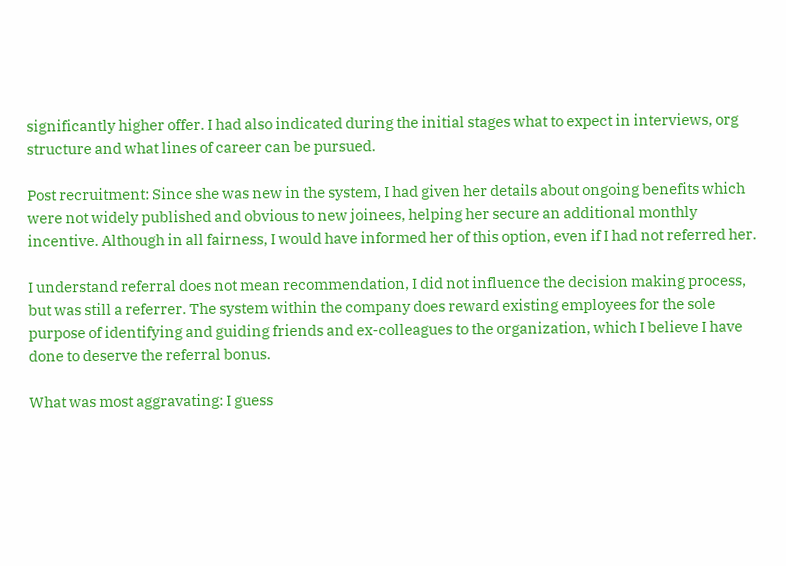significantly higher offer. I had also indicated during the initial stages what to expect in interviews, org structure and what lines of career can be pursued.

Post recruitment: Since she was new in the system, I had given her details about ongoing benefits which were not widely published and obvious to new joinees, helping her secure an additional monthly incentive. Although in all fairness, I would have informed her of this option, even if I had not referred her.

I understand referral does not mean recommendation, I did not influence the decision making process, but was still a referrer. The system within the company does reward existing employees for the sole purpose of identifying and guiding friends and ex-colleagues to the organization, which I believe I have done to deserve the referral bonus.

What was most aggravating: I guess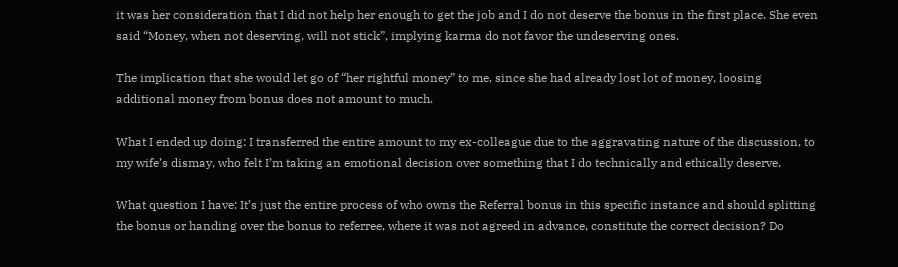it was her consideration that I did not help her enough to get the job and I do not deserve the bonus in the first place. She even said “Money, when not deserving, will not stick”, implying karma do not favor the undeserving ones.

The implication that she would let go of “her rightful money” to me, since she had already lost lot of money, loosing additional money from bonus does not amount to much.

What I ended up doing: I transferred the entire amount to my ex-colleague due to the aggravating nature of the discussion, to my wife’s dismay, who felt I’m taking an emotional decision over something that I do technically and ethically deserve.

What question I have: It’s just the entire process of who owns the Referral bonus in this specific instance and should splitting the bonus or handing over the bonus to referree, where it was not agreed in advance, constitute the correct decision? Do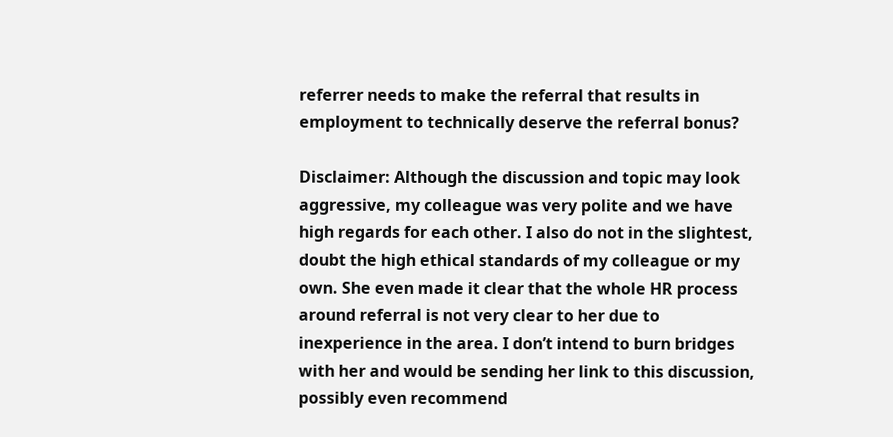referrer needs to make the referral that results in employment to technically deserve the referral bonus?

Disclaimer: Although the discussion and topic may look aggressive, my colleague was very polite and we have high regards for each other. I also do not in the slightest, doubt the high ethical standards of my colleague or my own. She even made it clear that the whole HR process around referral is not very clear to her due to inexperience in the area. I don’t intend to burn bridges with her and would be sending her link to this discussion, possibly even recommend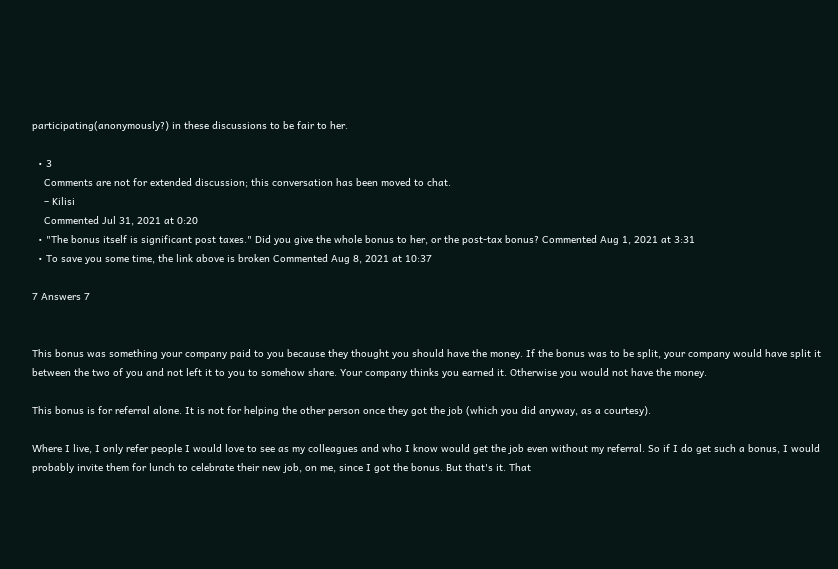participating(anonymously?) in these discussions to be fair to her.

  • 3
    Comments are not for extended discussion; this conversation has been moved to chat.
    – Kilisi
    Commented Jul 31, 2021 at 0:20
  • "The bonus itself is significant post taxes." Did you give the whole bonus to her, or the post-tax bonus? Commented Aug 1, 2021 at 3:31
  • To save you some time, the link above is broken Commented Aug 8, 2021 at 10:37

7 Answers 7


This bonus was something your company paid to you because they thought you should have the money. If the bonus was to be split, your company would have split it between the two of you and not left it to you to somehow share. Your company thinks you earned it. Otherwise you would not have the money.

This bonus is for referral alone. It is not for helping the other person once they got the job (which you did anyway, as a courtesy).

Where I live, I only refer people I would love to see as my colleagues and who I know would get the job even without my referral. So if I do get such a bonus, I would probably invite them for lunch to celebrate their new job, on me, since I got the bonus. But that's it. That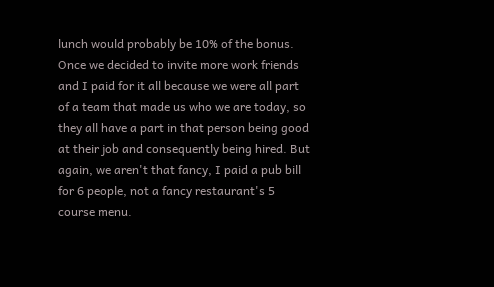lunch would probably be 10% of the bonus. Once we decided to invite more work friends and I paid for it all because we were all part of a team that made us who we are today, so they all have a part in that person being good at their job and consequently being hired. But again, we aren't that fancy, I paid a pub bill for 6 people, not a fancy restaurant's 5 course menu.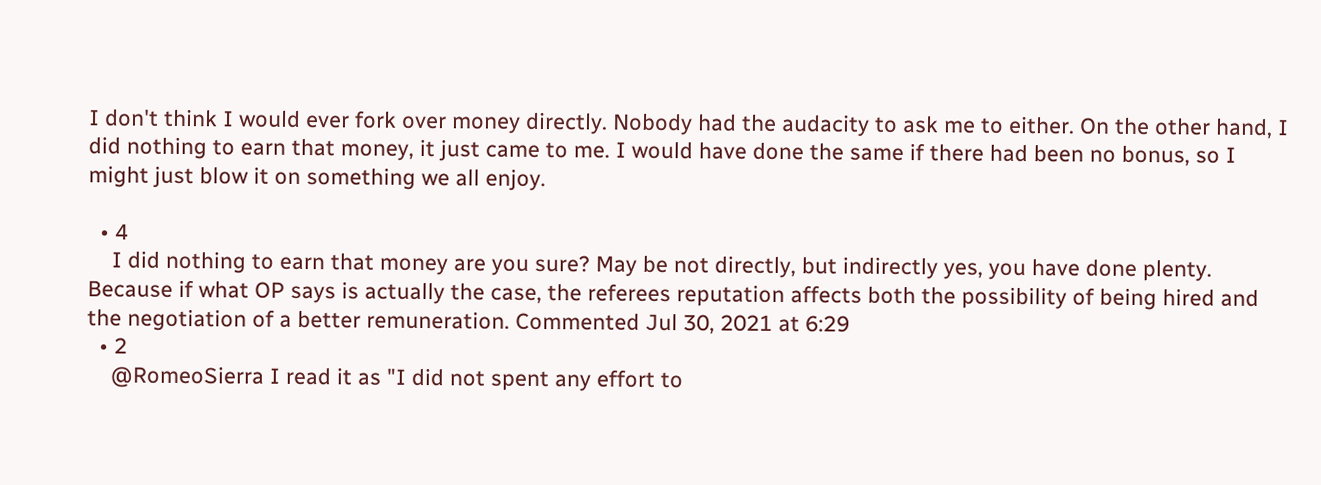I don't think I would ever fork over money directly. Nobody had the audacity to ask me to either. On the other hand, I did nothing to earn that money, it just came to me. I would have done the same if there had been no bonus, so I might just blow it on something we all enjoy.

  • 4
    I did nothing to earn that money are you sure? May be not directly, but indirectly yes, you have done plenty. Because if what OP says is actually the case, the referees reputation affects both the possibility of being hired and the negotiation of a better remuneration. Commented Jul 30, 2021 at 6:29
  • 2
    @RomeoSierra I read it as "I did not spent any effort to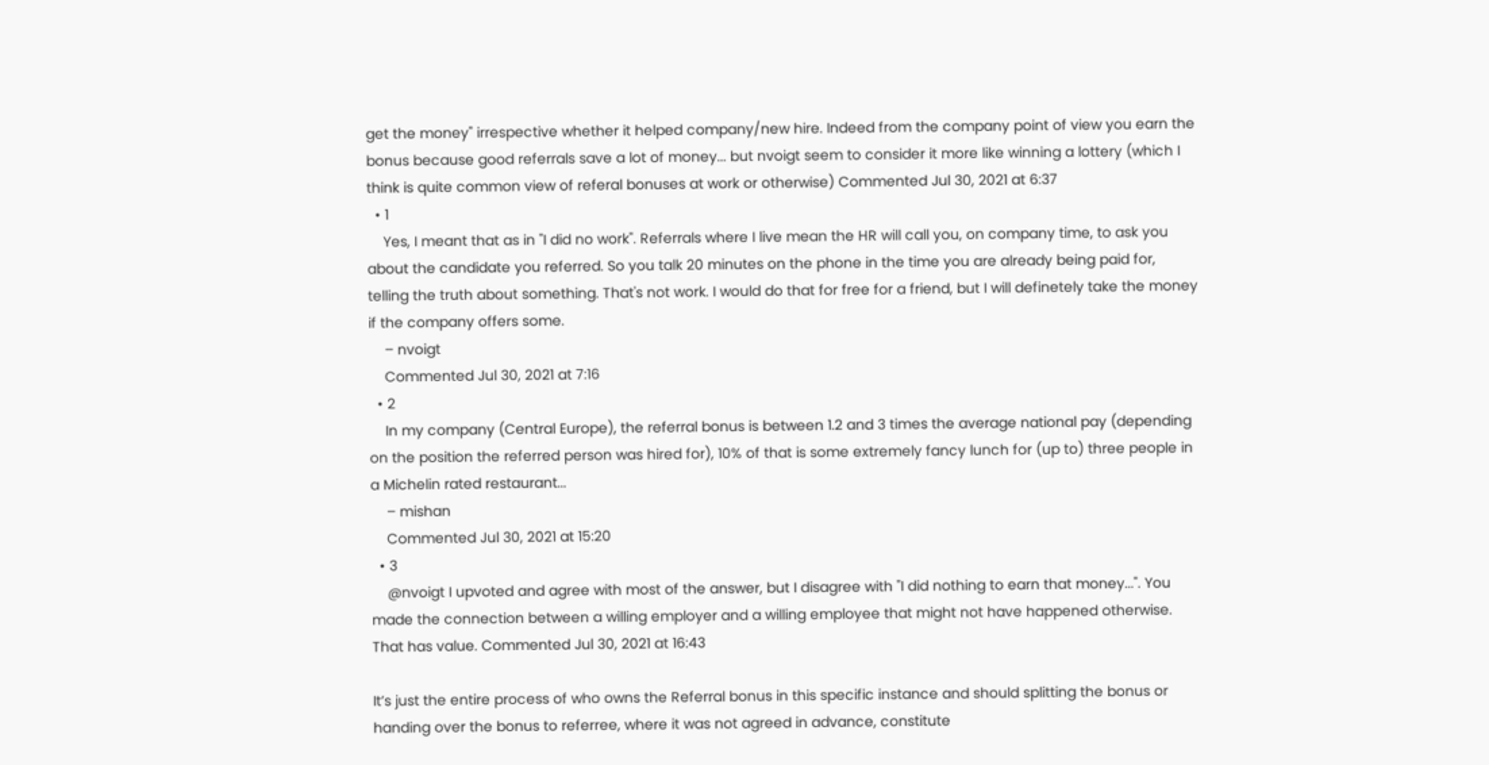get the money" irrespective whether it helped company/new hire. Indeed from the company point of view you earn the bonus because good referrals save a lot of money... but nvoigt seem to consider it more like winning a lottery (which I think is quite common view of referal bonuses at work or otherwise) Commented Jul 30, 2021 at 6:37
  • 1
    Yes, I meant that as in "I did no work". Referrals where I live mean the HR will call you, on company time, to ask you about the candidate you referred. So you talk 20 minutes on the phone in the time you are already being paid for, telling the truth about something. That's not work. I would do that for free for a friend, but I will definetely take the money if the company offers some.
    – nvoigt
    Commented Jul 30, 2021 at 7:16
  • 2
    In my company (Central Europe), the referral bonus is between 1.2 and 3 times the average national pay (depending on the position the referred person was hired for), 10% of that is some extremely fancy lunch for (up to) three people in a Michelin rated restaurant...
    – mishan
    Commented Jul 30, 2021 at 15:20
  • 3
    @nvoigt I upvoted and agree with most of the answer, but I disagree with "I did nothing to earn that money...". You made the connection between a willing employer and a willing employee that might not have happened otherwise. That has value. Commented Jul 30, 2021 at 16:43

It’s just the entire process of who owns the Referral bonus in this specific instance and should splitting the bonus or handing over the bonus to referree, where it was not agreed in advance, constitute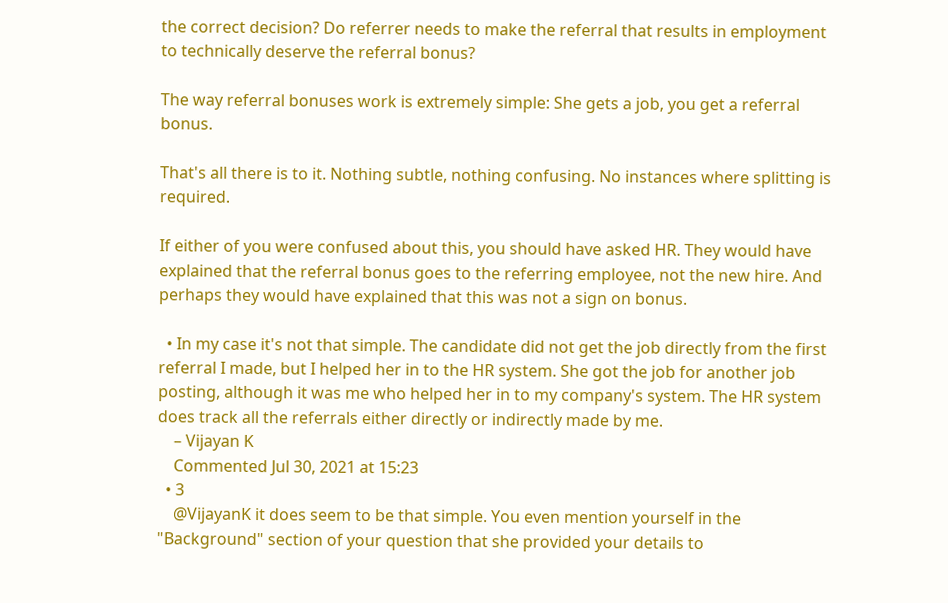the correct decision? Do referrer needs to make the referral that results in employment to technically deserve the referral bonus?

The way referral bonuses work is extremely simple: She gets a job, you get a referral bonus.

That's all there is to it. Nothing subtle, nothing confusing. No instances where splitting is required.

If either of you were confused about this, you should have asked HR. They would have explained that the referral bonus goes to the referring employee, not the new hire. And perhaps they would have explained that this was not a sign on bonus.

  • In my case it's not that simple. The candidate did not get the job directly from the first referral I made, but I helped her in to the HR system. She got the job for another job posting, although it was me who helped her in to my company's system. The HR system does track all the referrals either directly or indirectly made by me.
    – Vijayan K
    Commented Jul 30, 2021 at 15:23
  • 3
    @VijayanK it does seem to be that simple. You even mention yourself in the "Background" section of your question that she provided your details to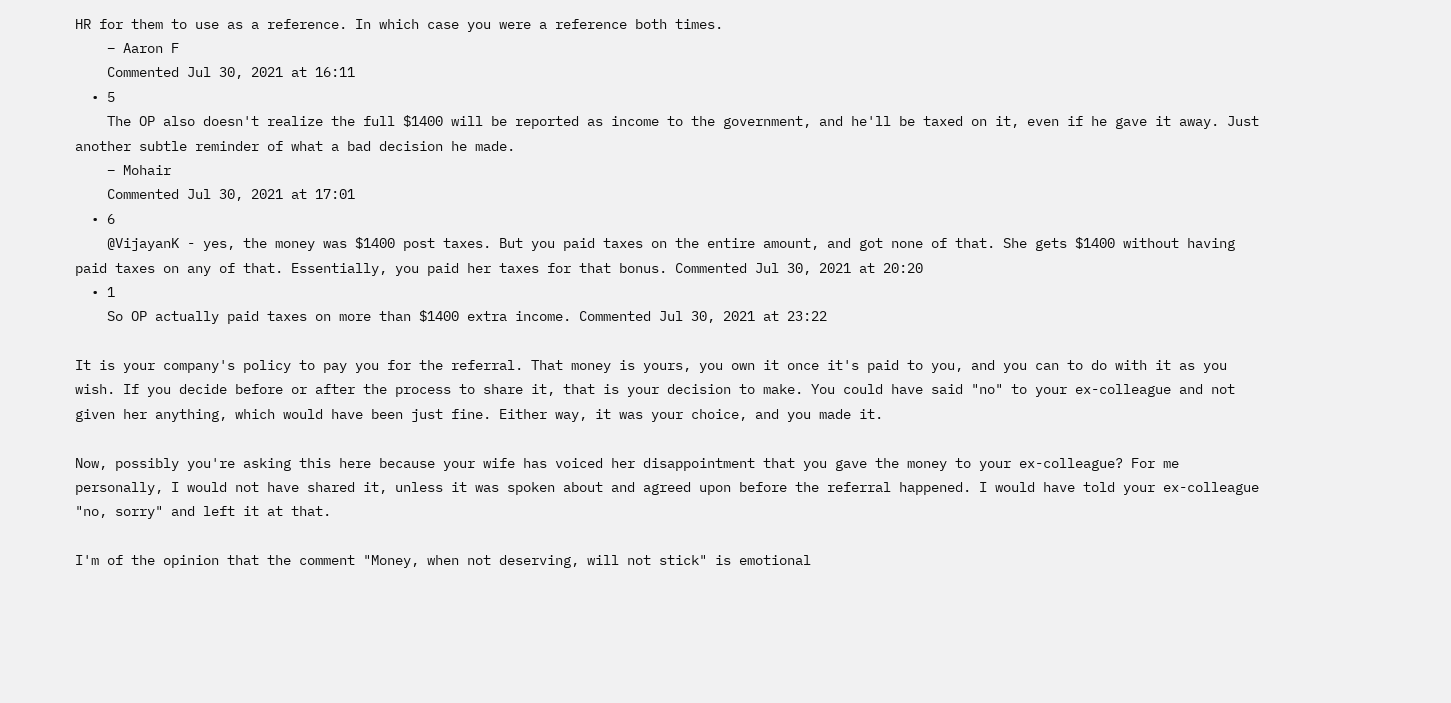HR for them to use as a reference. In which case you were a reference both times.
    – Aaron F
    Commented Jul 30, 2021 at 16:11
  • 5
    The OP also doesn't realize the full $1400 will be reported as income to the government, and he'll be taxed on it, even if he gave it away. Just another subtle reminder of what a bad decision he made.
    – Mohair
    Commented Jul 30, 2021 at 17:01
  • 6
    @VijayanK - yes, the money was $1400 post taxes. But you paid taxes on the entire amount, and got none of that. She gets $1400 without having paid taxes on any of that. Essentially, you paid her taxes for that bonus. Commented Jul 30, 2021 at 20:20
  • 1
    So OP actually paid taxes on more than $1400 extra income. Commented Jul 30, 2021 at 23:22

It is your company's policy to pay you for the referral. That money is yours, you own it once it's paid to you, and you can to do with it as you wish. If you decide before or after the process to share it, that is your decision to make. You could have said "no" to your ex-colleague and not given her anything, which would have been just fine. Either way, it was your choice, and you made it.

Now, possibly you're asking this here because your wife has voiced her disappointment that you gave the money to your ex-colleague? For me personally, I would not have shared it, unless it was spoken about and agreed upon before the referral happened. I would have told your ex-colleague "no, sorry" and left it at that.

I'm of the opinion that the comment "Money, when not deserving, will not stick" is emotional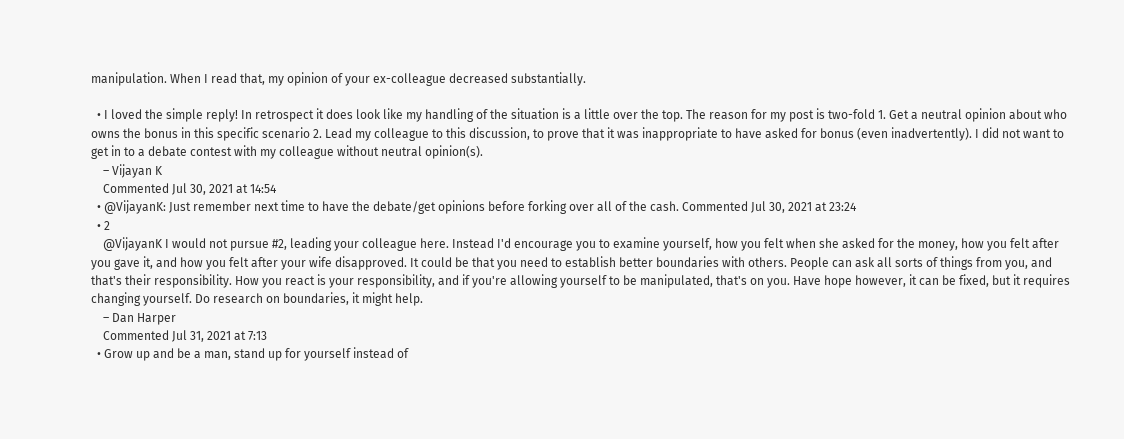manipulation. When I read that, my opinion of your ex-colleague decreased substantially.

  • I loved the simple reply! In retrospect it does look like my handling of the situation is a little over the top. The reason for my post is two-fold 1. Get a neutral opinion about who owns the bonus in this specific scenario 2. Lead my colleague to this discussion, to prove that it was inappropriate to have asked for bonus (even inadvertently). I did not want to get in to a debate contest with my colleague without neutral opinion(s).
    – Vijayan K
    Commented Jul 30, 2021 at 14:54
  • @VijayanK: Just remember next time to have the debate/get opinions before forking over all of the cash. Commented Jul 30, 2021 at 23:24
  • 2
    @VijayanK I would not pursue #2, leading your colleague here. Instead I'd encourage you to examine yourself, how you felt when she asked for the money, how you felt after you gave it, and how you felt after your wife disapproved. It could be that you need to establish better boundaries with others. People can ask all sorts of things from you, and that's their responsibility. How you react is your responsibility, and if you're allowing yourself to be manipulated, that's on you. Have hope however, it can be fixed, but it requires changing yourself. Do research on boundaries, it might help.
    – Dan Harper
    Commented Jul 31, 2021 at 7:13
  • Grow up and be a man, stand up for yourself instead of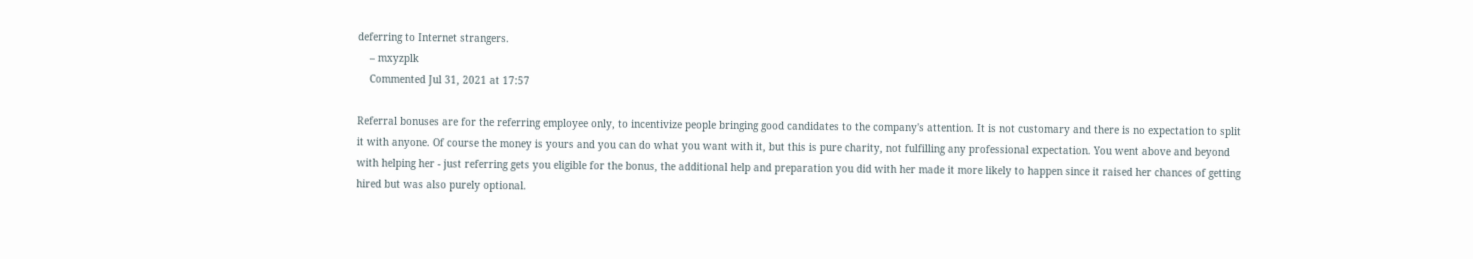deferring to Internet strangers.
    – mxyzplk
    Commented Jul 31, 2021 at 17:57

Referral bonuses are for the referring employee only, to incentivize people bringing good candidates to the company's attention. It is not customary and there is no expectation to split it with anyone. Of course the money is yours and you can do what you want with it, but this is pure charity, not fulfilling any professional expectation. You went above and beyond with helping her - just referring gets you eligible for the bonus, the additional help and preparation you did with her made it more likely to happen since it raised her chances of getting hired but was also purely optional.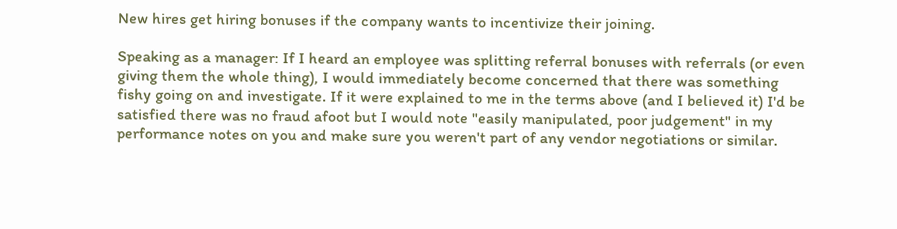New hires get hiring bonuses if the company wants to incentivize their joining.

Speaking as a manager: If I heard an employee was splitting referral bonuses with referrals (or even giving them the whole thing), I would immediately become concerned that there was something fishy going on and investigate. If it were explained to me in the terms above (and I believed it) I'd be satisfied there was no fraud afoot but I would note "easily manipulated, poor judgement" in my performance notes on you and make sure you weren't part of any vendor negotiations or similar.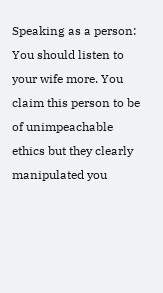Speaking as a person: You should listen to your wife more. You claim this person to be of unimpeachable ethics but they clearly manipulated you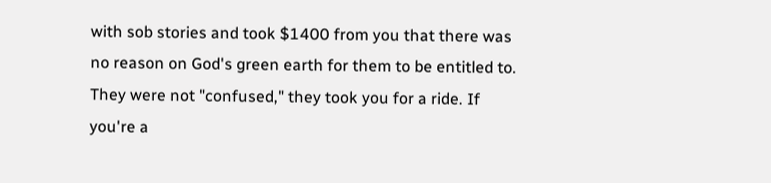with sob stories and took $1400 from you that there was no reason on God's green earth for them to be entitled to. They were not "confused," they took you for a ride. If you're a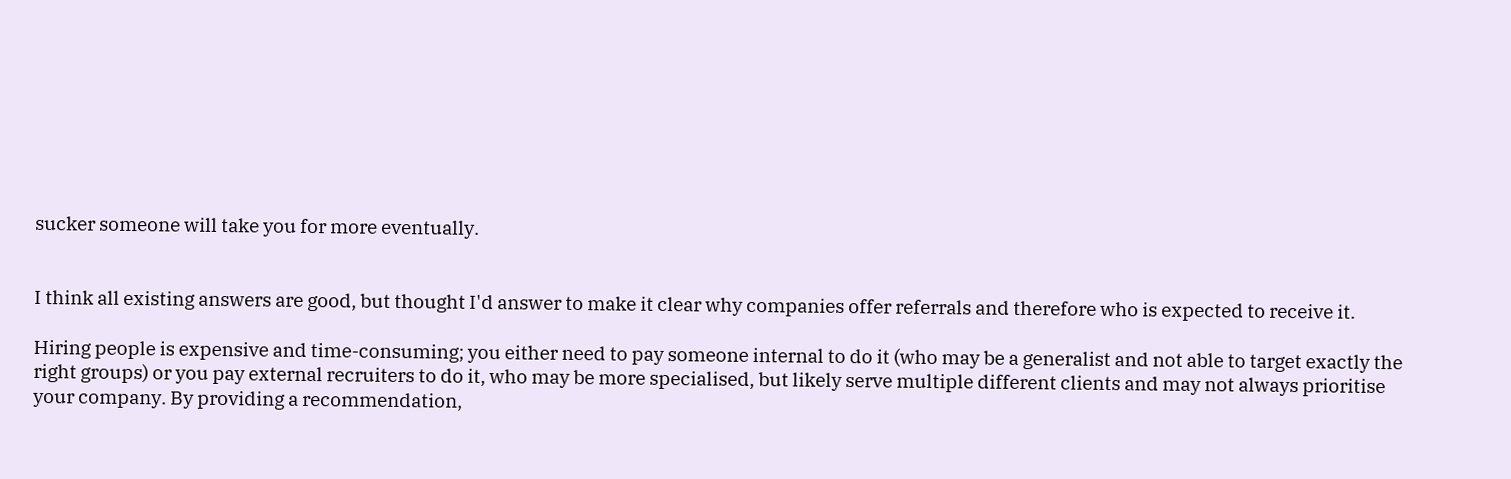sucker someone will take you for more eventually.


I think all existing answers are good, but thought I'd answer to make it clear why companies offer referrals and therefore who is expected to receive it.

Hiring people is expensive and time-consuming; you either need to pay someone internal to do it (who may be a generalist and not able to target exactly the right groups) or you pay external recruiters to do it, who may be more specialised, but likely serve multiple different clients and may not always prioritise your company. By providing a recommendation,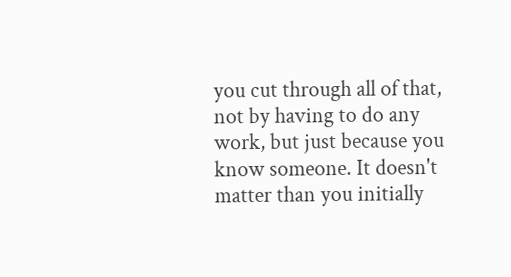you cut through all of that, not by having to do any work, but just because you know someone. It doesn't matter than you initially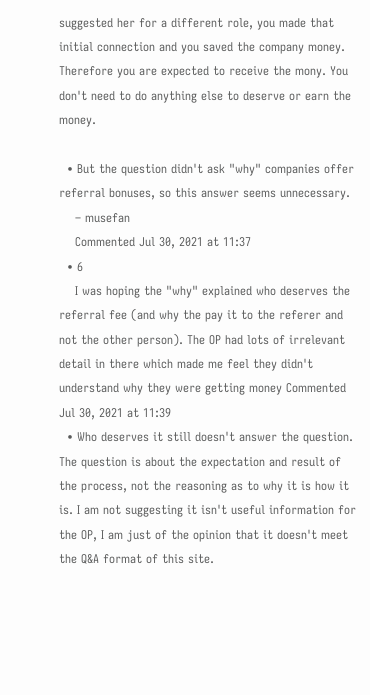suggested her for a different role, you made that initial connection and you saved the company money. Therefore you are expected to receive the mony. You don't need to do anything else to deserve or earn the money.

  • But the question didn't ask "why" companies offer referral bonuses, so this answer seems unnecessary.
    – musefan
    Commented Jul 30, 2021 at 11:37
  • 6
    I was hoping the "why" explained who deserves the referral fee (and why the pay it to the referer and not the other person). The OP had lots of irrelevant detail in there which made me feel they didn't understand why they were getting money Commented Jul 30, 2021 at 11:39
  • Who deserves it still doesn't answer the question. The question is about the expectation and result of the process, not the reasoning as to why it is how it is. I am not suggesting it isn't useful information for the OP, I am just of the opinion that it doesn't meet the Q&A format of this site.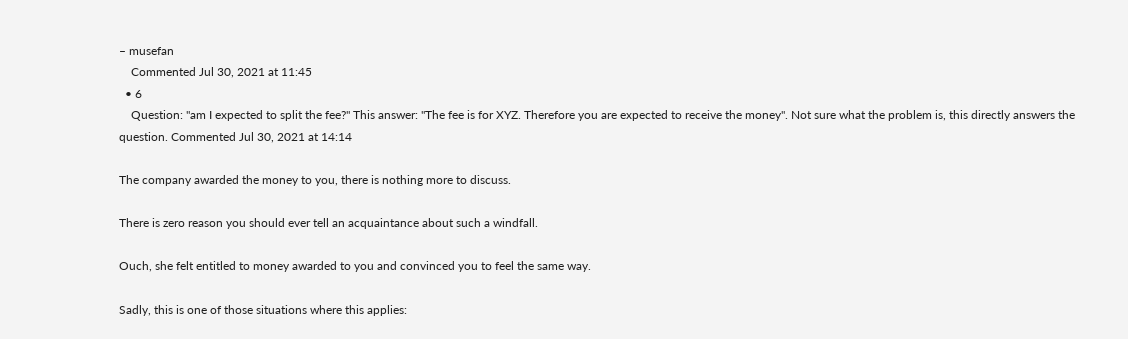– musefan
    Commented Jul 30, 2021 at 11:45
  • 6
    Question: "am I expected to split the fee?" This answer: "The fee is for XYZ. Therefore you are expected to receive the money". Not sure what the problem is, this directly answers the question. Commented Jul 30, 2021 at 14:14

The company awarded the money to you, there is nothing more to discuss.

There is zero reason you should ever tell an acquaintance about such a windfall.

Ouch, she felt entitled to money awarded to you and convinced you to feel the same way.

Sadly, this is one of those situations where this applies: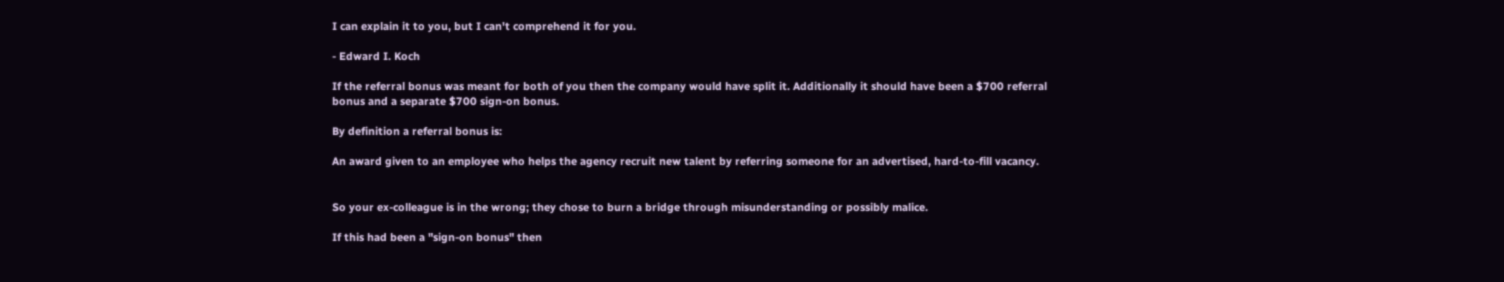I can explain it to you, but I can't comprehend it for you.

- Edward I. Koch

If the referral bonus was meant for both of you then the company would have split it. Additionally it should have been a $700 referral bonus and a separate $700 sign-on bonus.

By definition a referral bonus is:

An award given to an employee who helps the agency recruit new talent by referring someone for an advertised, hard-to-fill vacancy.


So your ex-colleague is in the wrong; they chose to burn a bridge through misunderstanding or possibly malice.

If this had been a "sign-on bonus" then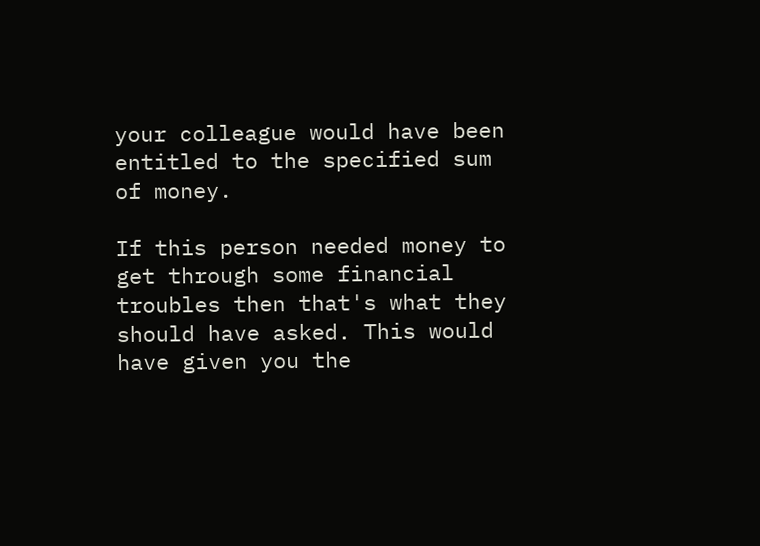your colleague would have been entitled to the specified sum of money.

If this person needed money to get through some financial troubles then that's what they should have asked. This would have given you the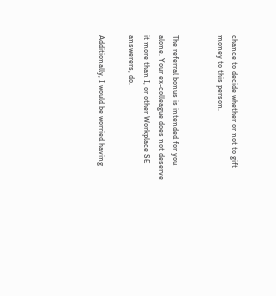chance to decide whether or not to gift money to this person.


The referral bonus is intended for you alone. Your ex-colleague does not deserve it more than I, or other Workplace SE answerers, do.

Additionally, I would be worried having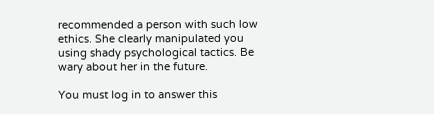recommended a person with such low ethics. She clearly manipulated you using shady psychological tactics. Be wary about her in the future.

You must log in to answer this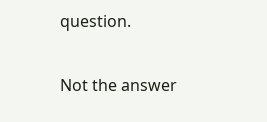question.

Not the answer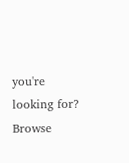you're looking for? Browse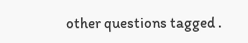other questions tagged .